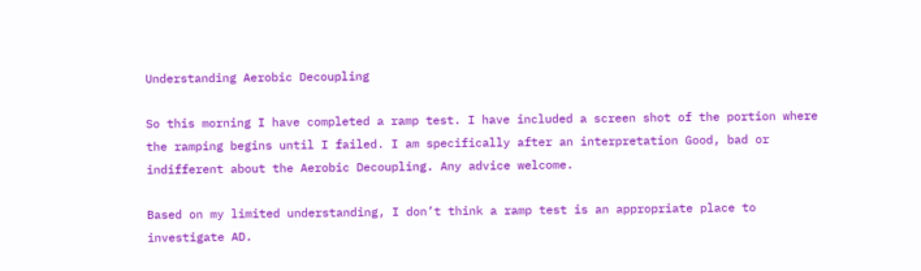Understanding Aerobic Decoupling

So this morning I have completed a ramp test. I have included a screen shot of the portion where the ramping begins until I failed. I am specifically after an interpretation Good, bad or indifferent about the Aerobic Decoupling. Any advice welcome.

Based on my limited understanding, I don’t think a ramp test is an appropriate place to investigate AD.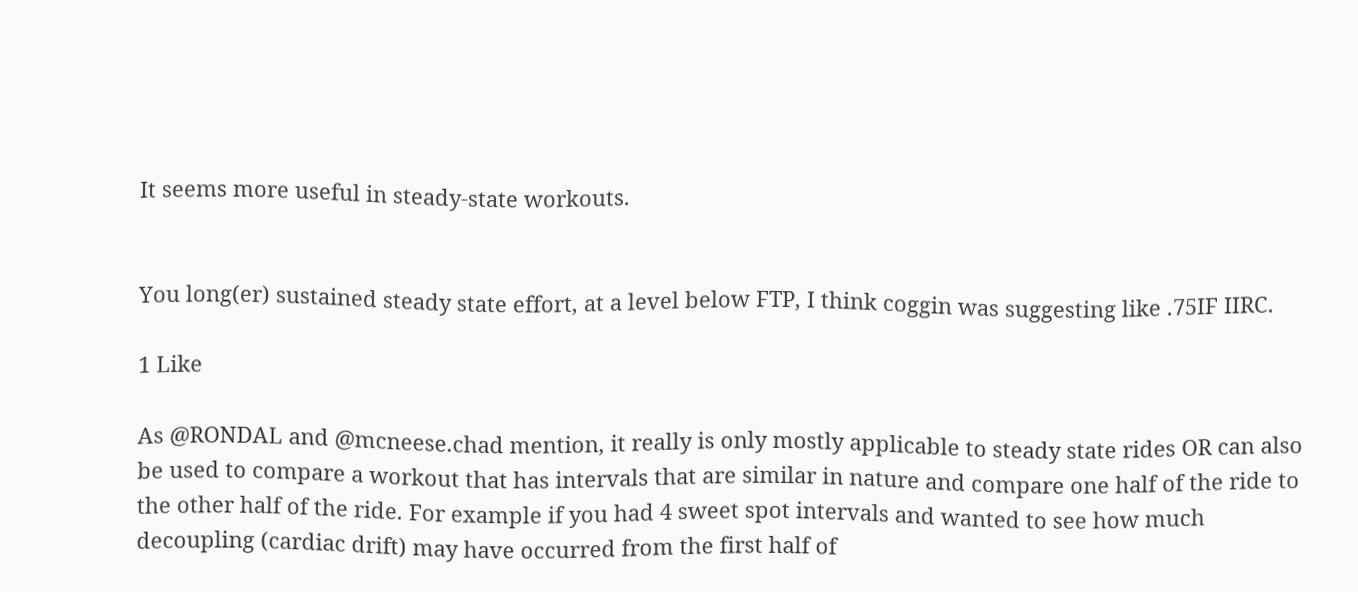It seems more useful in steady-state workouts.


You long(er) sustained steady state effort, at a level below FTP, I think coggin was suggesting like .75IF IIRC.

1 Like

As @RONDAL and @mcneese.chad mention, it really is only mostly applicable to steady state rides OR can also be used to compare a workout that has intervals that are similar in nature and compare one half of the ride to the other half of the ride. For example if you had 4 sweet spot intervals and wanted to see how much decoupling (cardiac drift) may have occurred from the first half of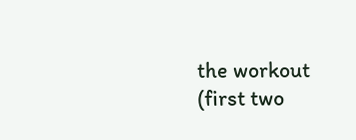the workout (first two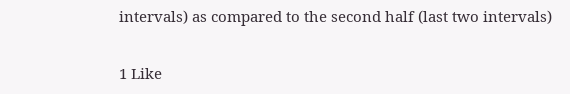intervals) as compared to the second half (last two intervals)

1 Like